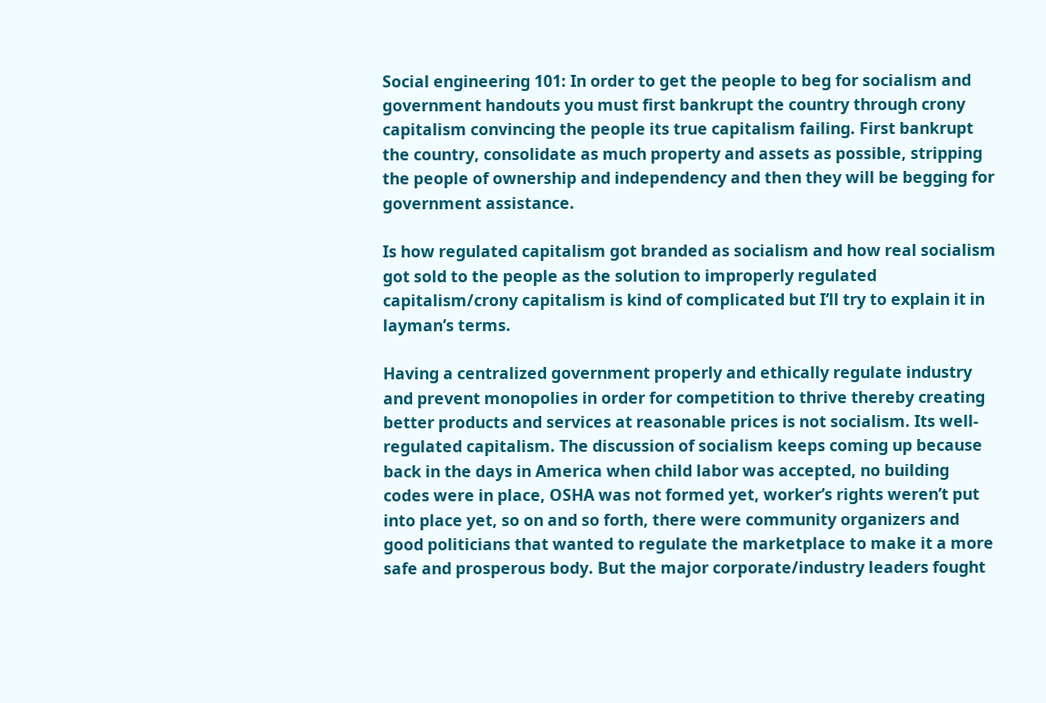Social engineering 101: In order to get the people to beg for socialism and government handouts you must first bankrupt the country through crony capitalism convincing the people its true capitalism failing. First bankrupt the country, consolidate as much property and assets as possible, stripping the people of ownership and independency and then they will be begging for government assistance.

Is how regulated capitalism got branded as socialism and how real socialism got sold to the people as the solution to improperly regulated capitalism/crony capitalism is kind of complicated but I’ll try to explain it in layman’s terms.

Having a centralized government properly and ethically regulate industry and prevent monopolies in order for competition to thrive thereby creating better products and services at reasonable prices is not socialism. Its well-regulated capitalism. The discussion of socialism keeps coming up because back in the days in America when child labor was accepted, no building codes were in place, OSHA was not formed yet, worker’s rights weren’t put into place yet, so on and so forth, there were community organizers and good politicians that wanted to regulate the marketplace to make it a more safe and prosperous body. But the major corporate/industry leaders fought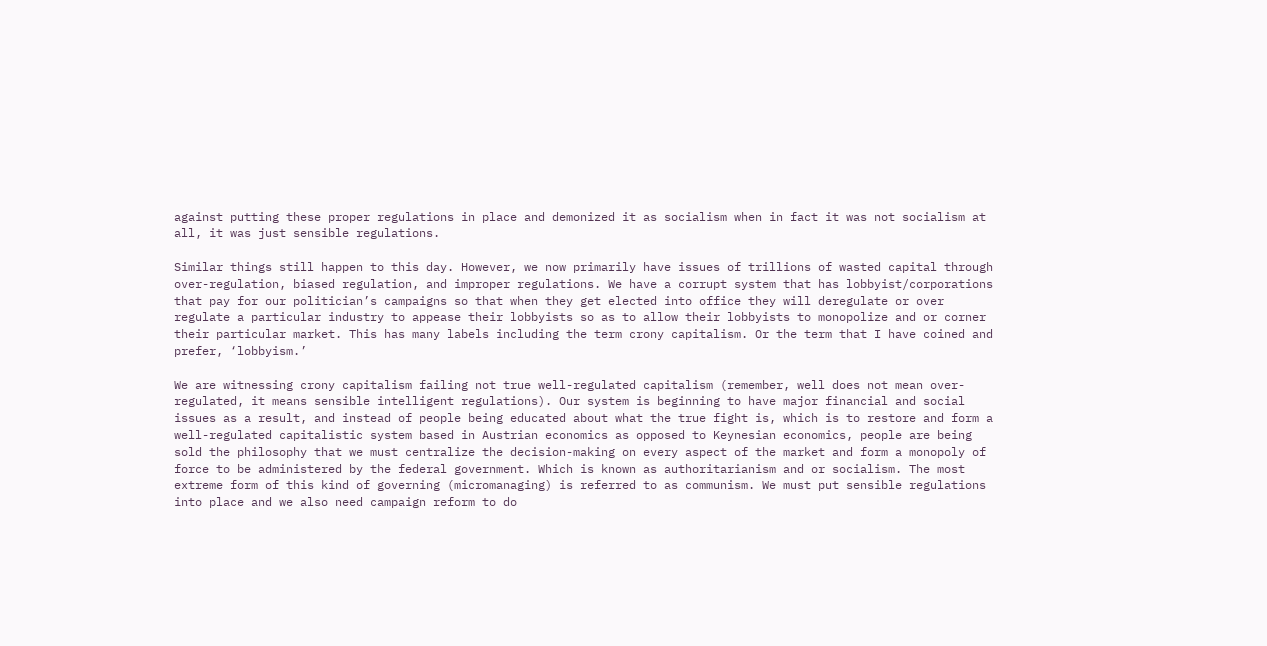against putting these proper regulations in place and demonized it as socialism when in fact it was not socialism at all, it was just sensible regulations.

Similar things still happen to this day. However, we now primarily have issues of trillions of wasted capital through over-regulation, biased regulation, and improper regulations. We have a corrupt system that has lobbyist/corporations that pay for our politician’s campaigns so that when they get elected into office they will deregulate or over regulate a particular industry to appease their lobbyists so as to allow their lobbyists to monopolize and or corner their particular market. This has many labels including the term crony capitalism. Or the term that I have coined and prefer, ‘lobbyism.’

We are witnessing crony capitalism failing not true well-regulated capitalism (remember, well does not mean over-regulated, it means sensible intelligent regulations). Our system is beginning to have major financial and social issues as a result, and instead of people being educated about what the true fight is, which is to restore and form a well-regulated capitalistic system based in Austrian economics as opposed to Keynesian economics, people are being sold the philosophy that we must centralize the decision-making on every aspect of the market and form a monopoly of force to be administered by the federal government. Which is known as authoritarianism and or socialism. The most extreme form of this kind of governing (micromanaging) is referred to as communism. We must put sensible regulations into place and we also need campaign reform to do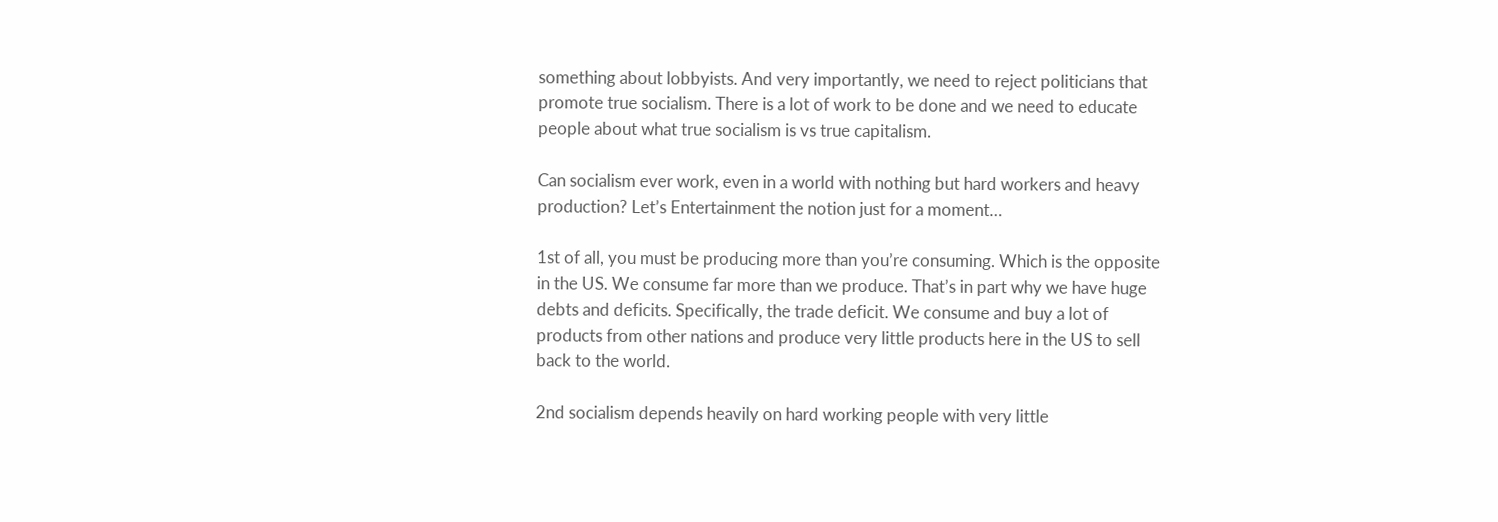something about lobbyists. And very importantly, we need to reject politicians that promote true socialism. There is a lot of work to be done and we need to educate people about what true socialism is vs true capitalism.

Can socialism ever work, even in a world with nothing but hard workers and heavy production? Let’s Entertainment the notion just for a moment…

1st of all, you must be producing more than you’re consuming. Which is the opposite in the US. We consume far more than we produce. That’s in part why we have huge debts and deficits. Specifically, the trade deficit. We consume and buy a lot of products from other nations and produce very little products here in the US to sell back to the world.

2nd socialism depends heavily on hard working people with very little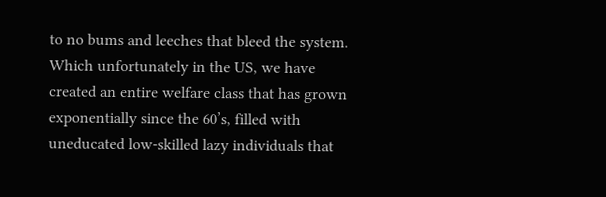to no bums and leeches that bleed the system. Which unfortunately in the US, we have created an entire welfare class that has grown exponentially since the 60’s, filled with uneducated low-skilled lazy individuals that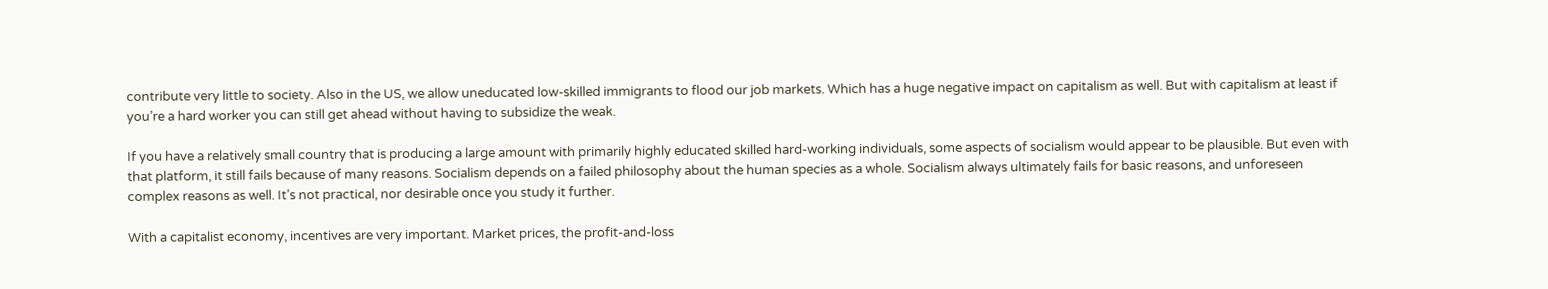contribute very little to society. Also in the US, we allow uneducated low-skilled immigrants to flood our job markets. Which has a huge negative impact on capitalism as well. But with capitalism at least if you’re a hard worker you can still get ahead without having to subsidize the weak.

If you have a relatively small country that is producing a large amount with primarily highly educated skilled hard-working individuals, some aspects of socialism would appear to be plausible. But even with that platform, it still fails because of many reasons. Socialism depends on a failed philosophy about the human species as a whole. Socialism always ultimately fails for basic reasons, and unforeseen complex reasons as well. It’s not practical, nor desirable once you study it further.

With a capitalist economy, incentives are very important. Market prices, the profit-and-loss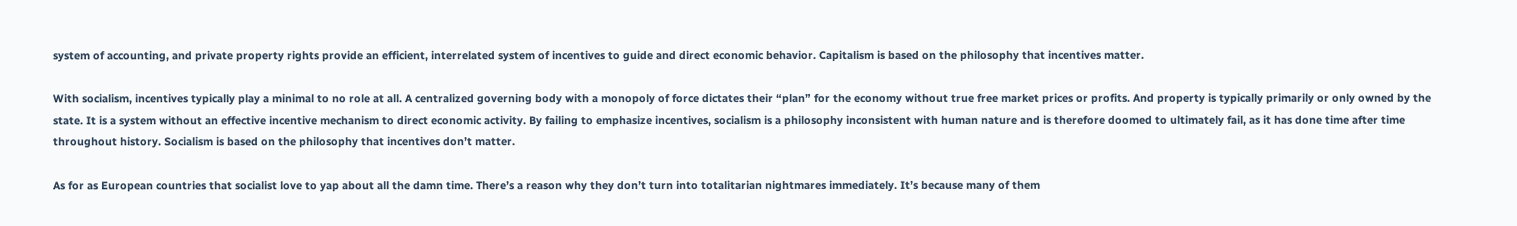system of accounting, and private property rights provide an efficient, interrelated system of incentives to guide and direct economic behavior. Capitalism is based on the philosophy that incentives matter.

With socialism, incentives typically play a minimal to no role at all. A centralized governing body with a monopoly of force dictates their “plan” for the economy without true free market prices or profits. And property is typically primarily or only owned by the state. It is a system without an effective incentive mechanism to direct economic activity. By failing to emphasize incentives, socialism is a philosophy inconsistent with human nature and is therefore doomed to ultimately fail, as it has done time after time throughout history. Socialism is based on the philosophy that incentives don’t matter.

As for as European countries that socialist love to yap about all the damn time. There’s a reason why they don’t turn into totalitarian nightmares immediately. It’s because many of them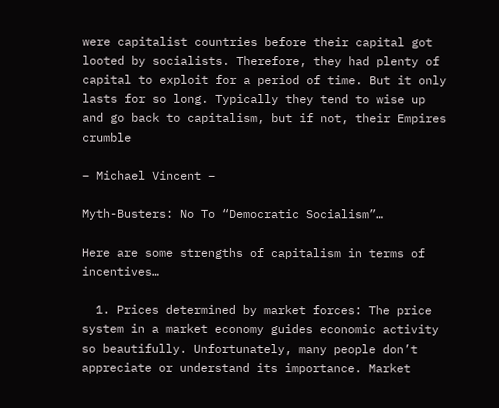were capitalist countries before their capital got looted by socialists. Therefore, they had plenty of capital to exploit for a period of time. But it only lasts for so long. Typically they tend to wise up and go back to capitalism, but if not, their Empires crumble

– Michael Vincent –

Myth-Busters: No To “Democratic Socialism”…

Here are some strengths of capitalism in terms of incentives…

  1. Prices determined by market forces: The price system in a market economy guides economic activity so beautifully. Unfortunately, many people don’t appreciate or understand its importance. Market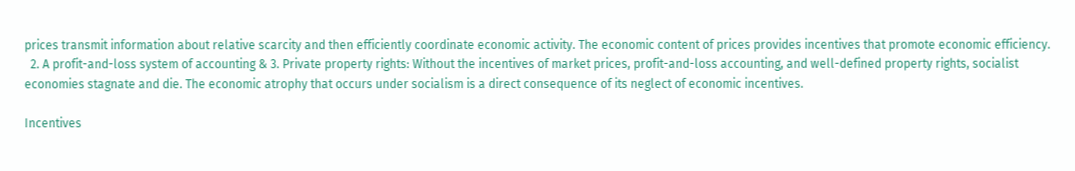prices transmit information about relative scarcity and then efficiently coordinate economic activity. The economic content of prices provides incentives that promote economic efficiency.
  2. A profit-and-loss system of accounting & 3. Private property rights: Without the incentives of market prices, profit-and-loss accounting, and well-defined property rights, socialist economies stagnate and die. The economic atrophy that occurs under socialism is a direct consequence of its neglect of economic incentives.

Incentives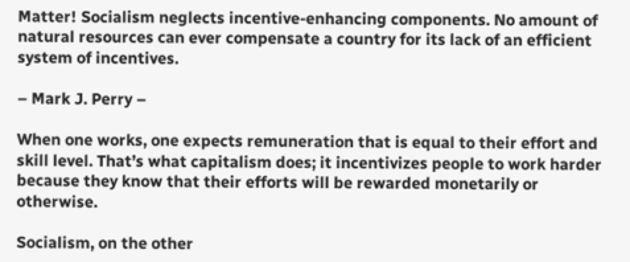Matter! Socialism neglects incentive-enhancing components. No amount of natural resources can ever compensate a country for its lack of an efficient system of incentives.

– Mark J. Perry –

When one works, one expects remuneration that is equal to their effort and skill level. That’s what capitalism does; it incentivizes people to work harder because they know that their efforts will be rewarded monetarily or otherwise.

Socialism, on the other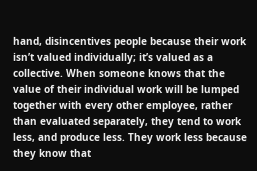hand, disincentives people because their work isn’t valued individually; it’s valued as a collective. When someone knows that the value of their individual work will be lumped together with every other employee, rather than evaluated separately, they tend to work less, and produce less. They work less because they know that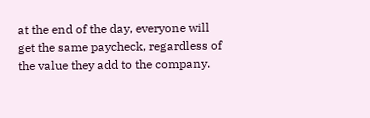at the end of the day, everyone will get the same paycheck, regardless of the value they add to the company.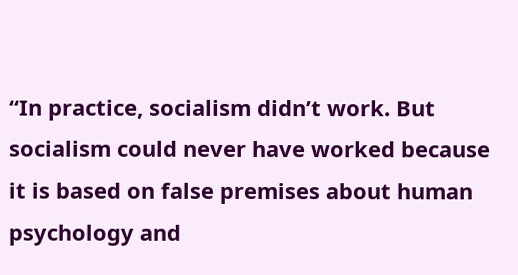“In practice, socialism didn’t work. But socialism could never have worked because it is based on false premises about human psychology and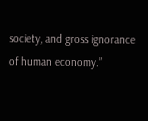society, and gross ignorance of human economy.”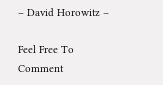– David Horowitz –

Feel Free To Comment